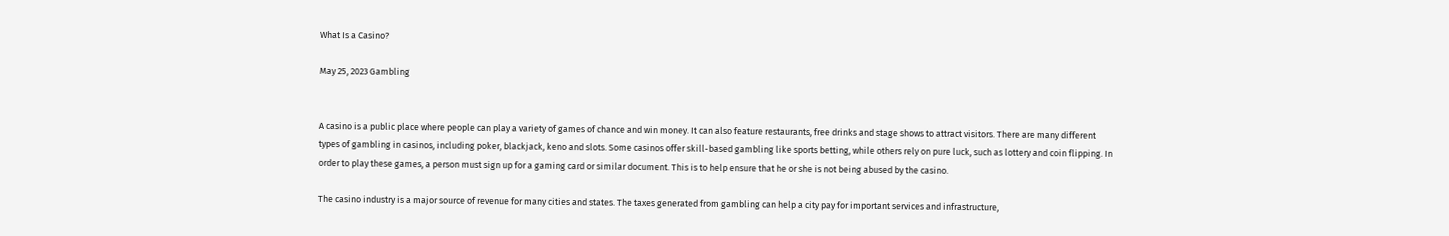What Is a Casino?

May 25, 2023 Gambling


A casino is a public place where people can play a variety of games of chance and win money. It can also feature restaurants, free drinks and stage shows to attract visitors. There are many different types of gambling in casinos, including poker, blackjack, keno and slots. Some casinos offer skill-based gambling like sports betting, while others rely on pure luck, such as lottery and coin flipping. In order to play these games, a person must sign up for a gaming card or similar document. This is to help ensure that he or she is not being abused by the casino.

The casino industry is a major source of revenue for many cities and states. The taxes generated from gambling can help a city pay for important services and infrastructure,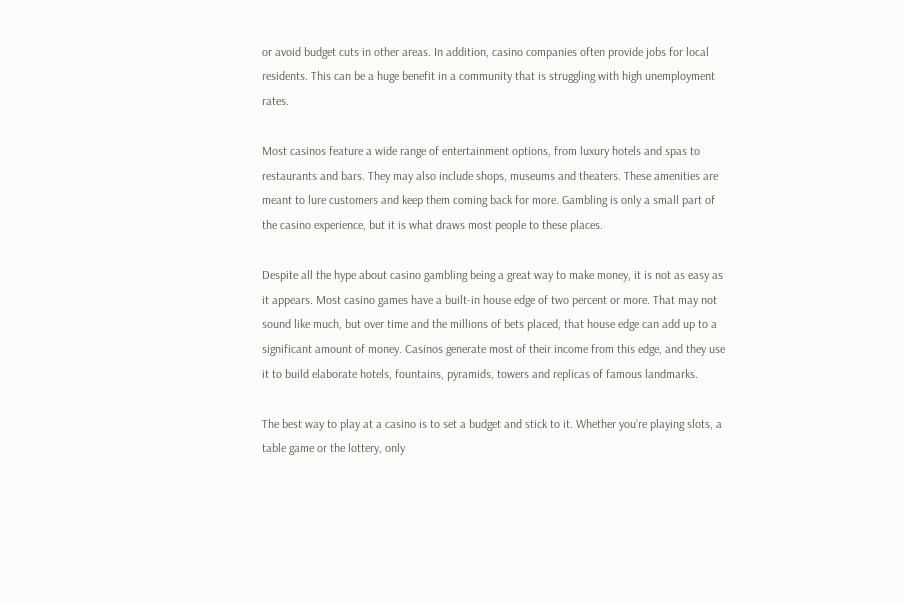or avoid budget cuts in other areas. In addition, casino companies often provide jobs for local residents. This can be a huge benefit in a community that is struggling with high unemployment rates.

Most casinos feature a wide range of entertainment options, from luxury hotels and spas to restaurants and bars. They may also include shops, museums and theaters. These amenities are meant to lure customers and keep them coming back for more. Gambling is only a small part of the casino experience, but it is what draws most people to these places.

Despite all the hype about casino gambling being a great way to make money, it is not as easy as it appears. Most casino games have a built-in house edge of two percent or more. That may not sound like much, but over time and the millions of bets placed, that house edge can add up to a significant amount of money. Casinos generate most of their income from this edge, and they use it to build elaborate hotels, fountains, pyramids, towers and replicas of famous landmarks.

The best way to play at a casino is to set a budget and stick to it. Whether you’re playing slots, a table game or the lottery, only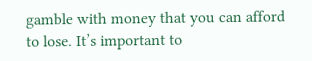gamble with money that you can afford to lose. It’s important to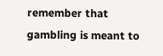remember that gambling is meant to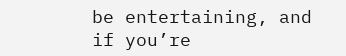be entertaining, and if you’re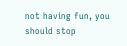not having fun, you should stop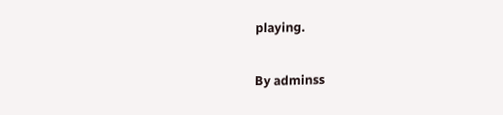playing.

By adminss